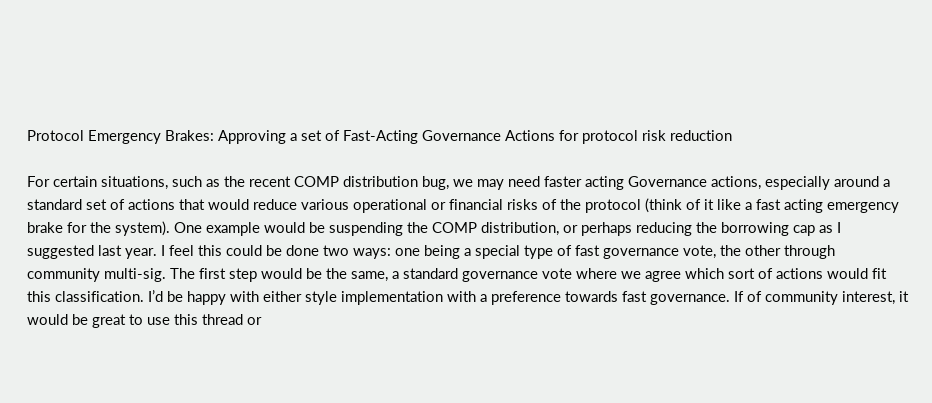Protocol Emergency Brakes: Approving a set of Fast-Acting Governance Actions for protocol risk reduction

For certain situations, such as the recent COMP distribution bug, we may need faster acting Governance actions, especially around a standard set of actions that would reduce various operational or financial risks of the protocol (think of it like a fast acting emergency brake for the system). One example would be suspending the COMP distribution, or perhaps reducing the borrowing cap as I suggested last year. I feel this could be done two ways: one being a special type of fast governance vote, the other through community multi-sig. The first step would be the same, a standard governance vote where we agree which sort of actions would fit this classification. I’d be happy with either style implementation with a preference towards fast governance. If of community interest, it would be great to use this thread or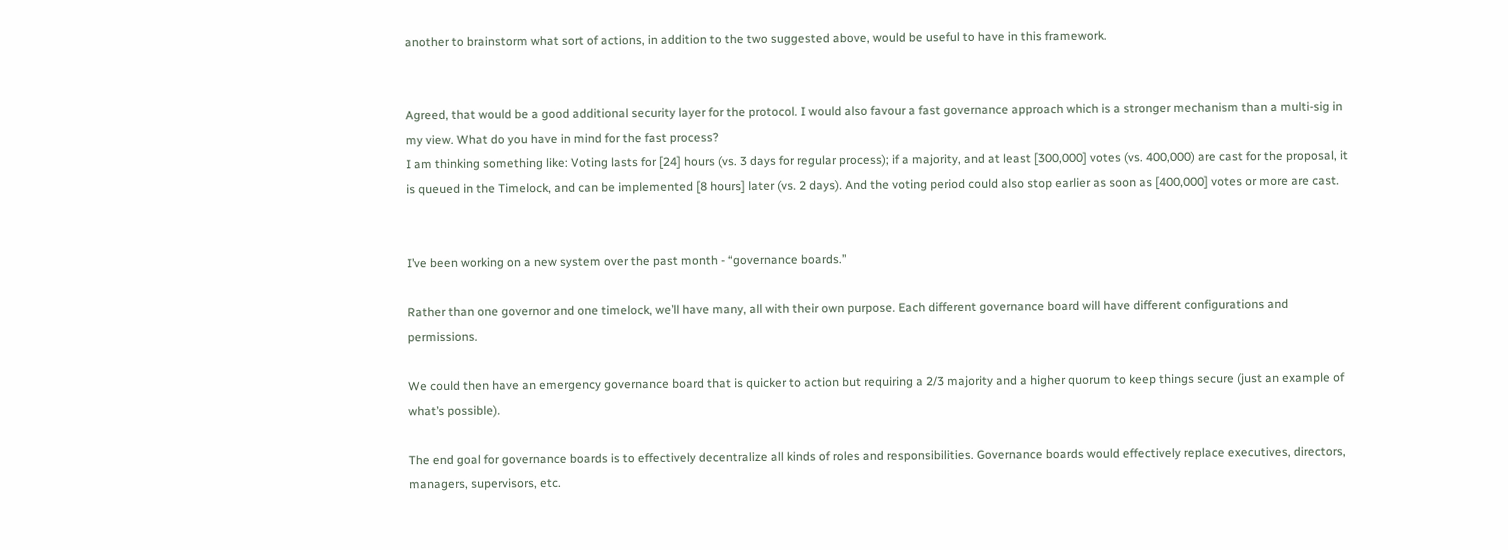another to brainstorm what sort of actions, in addition to the two suggested above, would be useful to have in this framework.


Agreed, that would be a good additional security layer for the protocol. I would also favour a fast governance approach which is a stronger mechanism than a multi-sig in my view. What do you have in mind for the fast process?
I am thinking something like: Voting lasts for [24] hours (vs. 3 days for regular process); if a majority, and at least [300,000] votes (vs. 400,000) are cast for the proposal, it is queued in the Timelock, and can be implemented [8 hours] later (vs. 2 days). And the voting period could also stop earlier as soon as [400,000] votes or more are cast.


I’ve been working on a new system over the past month - “governance boards.”

Rather than one governor and one timelock, we’ll have many, all with their own purpose. Each different governance board will have different configurations and permissions.

We could then have an emergency governance board that is quicker to action but requiring a 2/3 majority and a higher quorum to keep things secure (just an example of what’s possible).

The end goal for governance boards is to effectively decentralize all kinds of roles and responsibilities. Governance boards would effectively replace executives, directors, managers, supervisors, etc.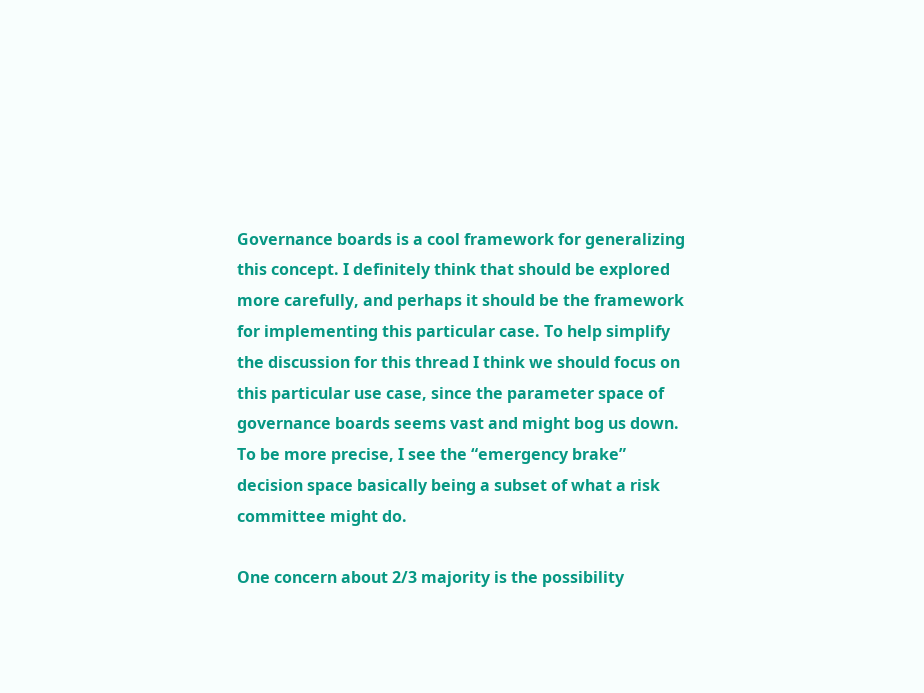Governance boards is a cool framework for generalizing this concept. I definitely think that should be explored more carefully, and perhaps it should be the framework for implementing this particular case. To help simplify the discussion for this thread I think we should focus on this particular use case, since the parameter space of governance boards seems vast and might bog us down. To be more precise, I see the “emergency brake” decision space basically being a subset of what a risk committee might do.

One concern about 2/3 majority is the possibility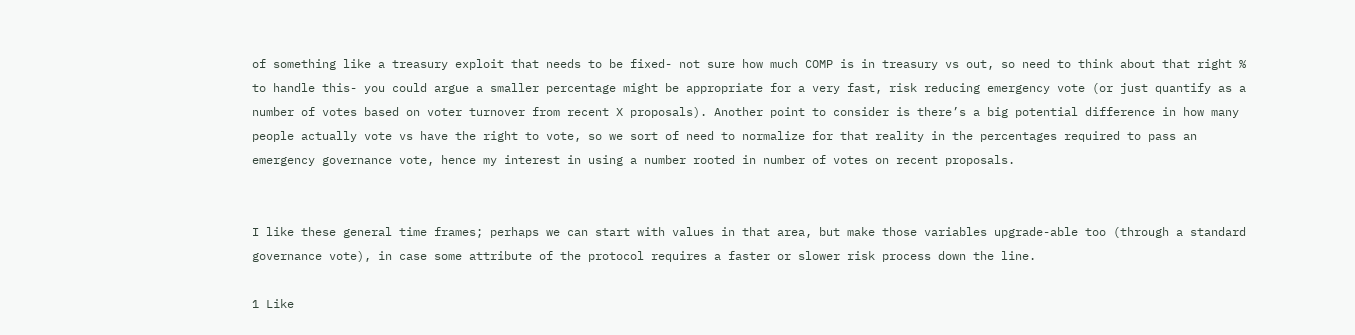of something like a treasury exploit that needs to be fixed- not sure how much COMP is in treasury vs out, so need to think about that right % to handle this- you could argue a smaller percentage might be appropriate for a very fast, risk reducing emergency vote (or just quantify as a number of votes based on voter turnover from recent X proposals). Another point to consider is there’s a big potential difference in how many people actually vote vs have the right to vote, so we sort of need to normalize for that reality in the percentages required to pass an emergency governance vote, hence my interest in using a number rooted in number of votes on recent proposals.


I like these general time frames; perhaps we can start with values in that area, but make those variables upgrade-able too (through a standard governance vote), in case some attribute of the protocol requires a faster or slower risk process down the line.

1 Like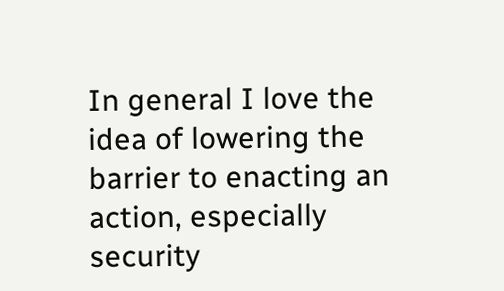In general I love the idea of lowering the barrier to enacting an action, especially security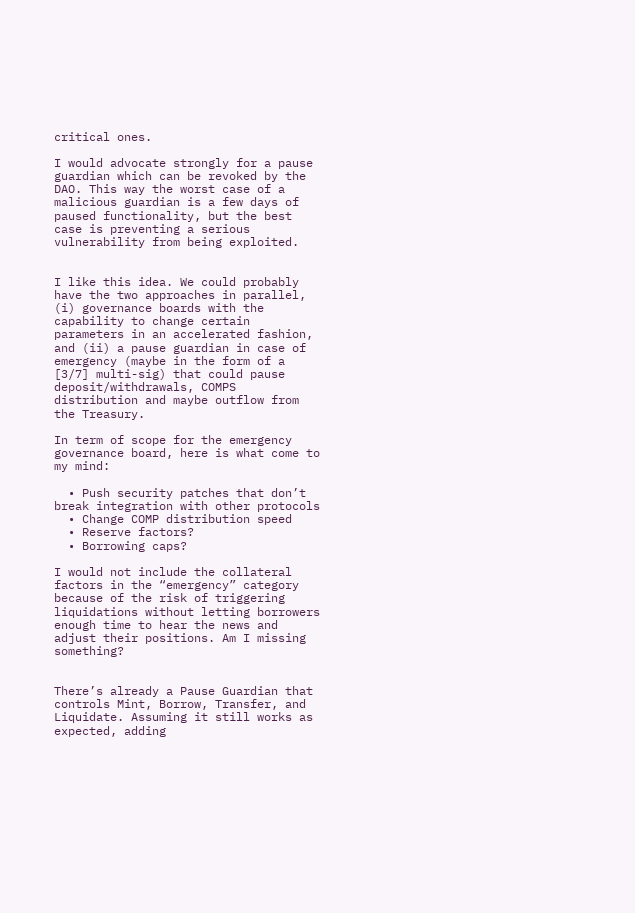critical ones.

I would advocate strongly for a pause guardian which can be revoked by the DAO. This way the worst case of a malicious guardian is a few days of paused functionality, but the best case is preventing a serious vulnerability from being exploited.


I like this idea. We could probably have the two approaches in parallel, (i) governance boards with the capability to change certain parameters in an accelerated fashion, and (ii) a pause guardian in case of emergency (maybe in the form of a [3/7] multi-sig) that could pause deposit/withdrawals, COMPS distribution and maybe outflow from the Treasury.

In term of scope for the emergency governance board, here is what come to my mind:

  • Push security patches that don’t break integration with other protocols
  • Change COMP distribution speed
  • Reserve factors?
  • Borrowing caps?

I would not include the collateral factors in the “emergency” category because of the risk of triggering liquidations without letting borrowers enough time to hear the news and adjust their positions. Am I missing something?


There’s already a Pause Guardian that controls Mint, Borrow, Transfer, and Liquidate. Assuming it still works as expected, adding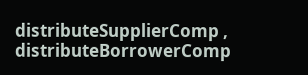distributeSupplierComp , distributeBorrowerComp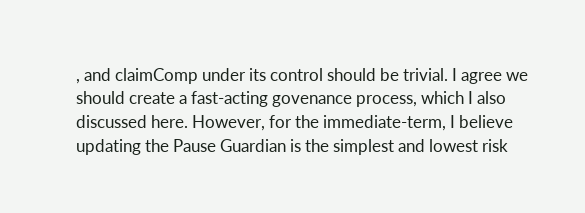, and claimComp under its control should be trivial. I agree we should create a fast-acting govenance process, which I also discussed here. However, for the immediate-term, I believe updating the Pause Guardian is the simplest and lowest risk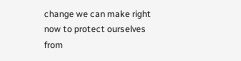change we can make right now to protect ourselves from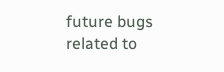future bugs related to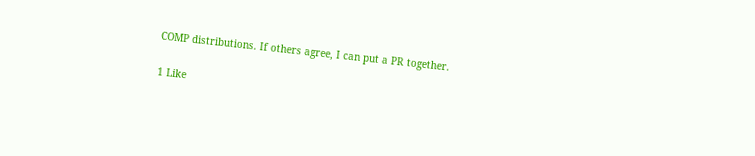COMP distributions. If others agree, I can put a PR together.

1 Like